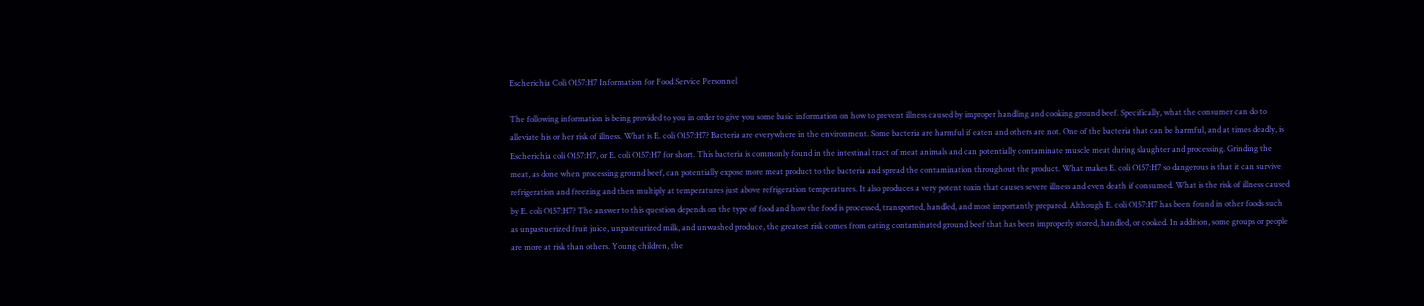Escherichia Coli O157:H7 Information for Food Service Personnel

The following information is being provided to you in order to give you some basic information on how to prevent illness caused by improper handling and cooking ground beef. Specifically, what the consumer can do to alleviate his or her risk of illness. What is E. coli O157:H7? Bacteria are everywhere in the environment. Some bacteria are harmful if eaten and others are not. One of the bacteria that can be harmful, and at times deadly, is Escherichia coli O157:H7, or E. coli O157:H7 for short. This bacteria is commonly found in the intestinal tract of meat animals and can potentially contaminate muscle meat during slaughter and processing. Grinding the meat, as done when processing ground beef, can potentially expose more meat product to the bacteria and spread the contamination throughout the product. What makes E. coli O157:H7 so dangerous is that it can survive refrigeration and freezing and then multiply at temperatures just above refrigeration temperatures. It also produces a very potent toxin that causes severe illness and even death if consumed. What is the risk of illness caused by E. coli O157:H7? The answer to this question depends on the type of food and how the food is processed, transported, handled, and most importantly prepared. Although E. coli O157:H7 has been found in other foods such as unpastuerized fruit juice, unpasteurized milk, and unwashed produce, the greatest risk comes from eating contaminated ground beef that has been improperly stored, handled, or cooked. In addition, some groups or people are more at risk than others. Young children, the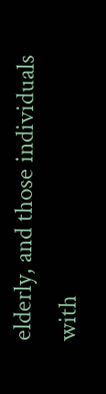elderly, and those individuals with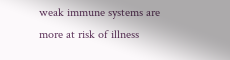weak immune systems are more at risk of illness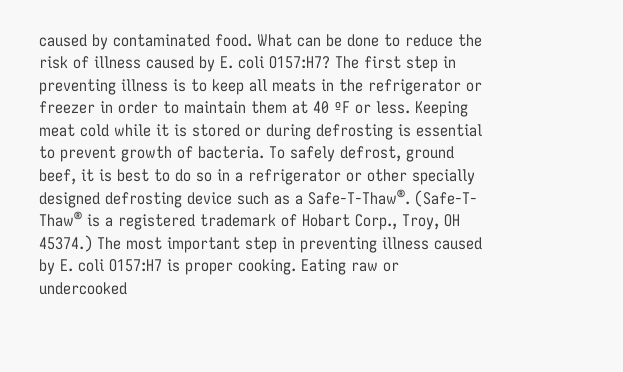caused by contaminated food. What can be done to reduce the risk of illness caused by E. coli O157:H7? The first step in preventing illness is to keep all meats in the refrigerator or freezer in order to maintain them at 40 ºF or less. Keeping meat cold while it is stored or during defrosting is essential to prevent growth of bacteria. To safely defrost, ground beef, it is best to do so in a refrigerator or other specially designed defrosting device such as a Safe-T-Thaw®. (Safe-T-Thaw® is a registered trademark of Hobart Corp., Troy, OH 45374.) The most important step in preventing illness caused by E. coli O157:H7 is proper cooking. Eating raw or undercooked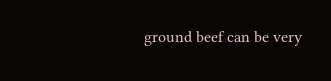ground beef can be very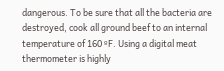dangerous. To be sure that all the bacteria are destroyed, cook all ground beef to an internal temperature of 160 ºF. Using a digital meat thermometer is highly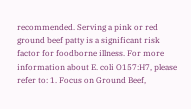recommended. Serving a pink or red ground beef patty is a significant risk factor for foodborne illness. For more information about E. coli O157:H7, please refer to: 1. Focus on Ground Beef,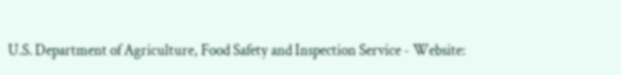U.S. Department of Agriculture, Food Safety and Inspection Service - Website: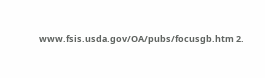www.fsis.usda.gov/OA/pubs/focusgb.htm 2.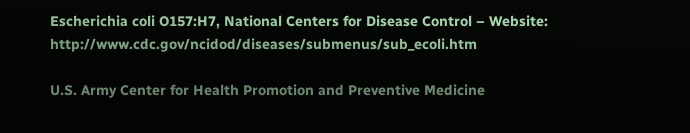Escherichia coli O157:H7, National Centers for Disease Control – Website: http://www.cdc.gov/ncidod/diseases/submenus/sub_ecoli.htm

U.S. Army Center for Health Promotion and Preventive Medicine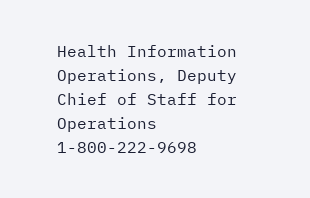Health Information Operations, Deputy Chief of Staff for Operations 1-800-222-9698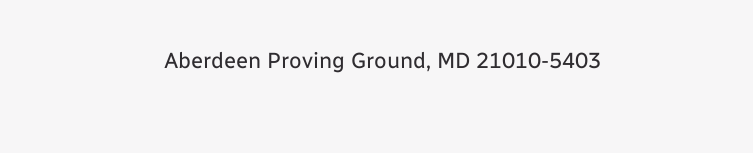Aberdeen Proving Ground, MD 21010-5403